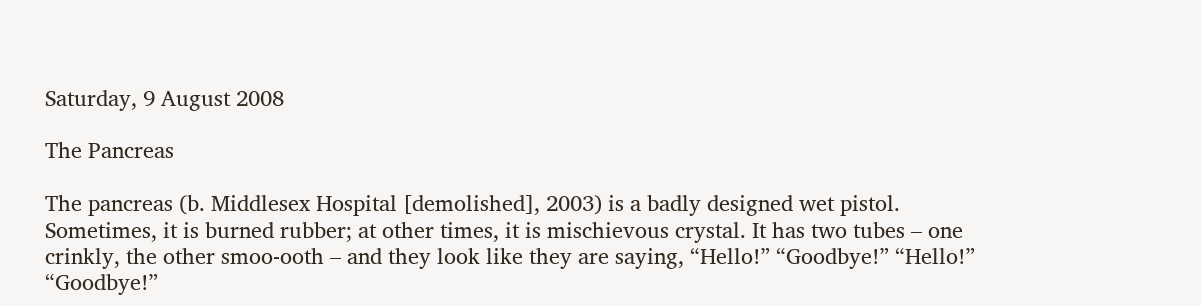Saturday, 9 August 2008

The Pancreas

The pancreas (b. Middlesex Hospital [demolished], 2003) is a badly designed wet pistol. Sometimes, it is burned rubber; at other times, it is mischievous crystal. It has two tubes – one crinkly, the other smoo-ooth – and they look like they are saying, “Hello!” “Goodbye!” “Hello!” “Goodbye!”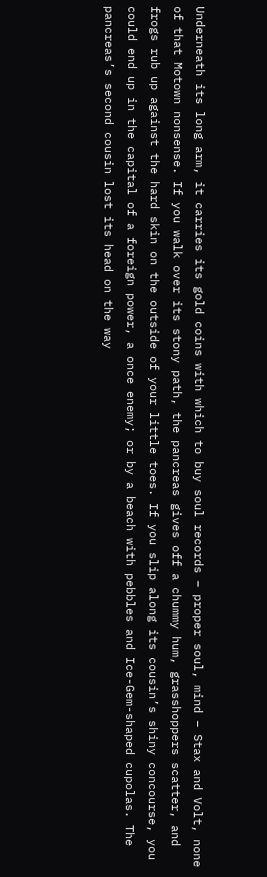Underneath its long arm, it carries its gold coins with which to buy soul records – proper soul, mind – Stax and Volt, none of that Motown nonsense. If you walk over its stony path, the pancreas gives off a chummy hum, grasshoppers scatter, and frogs rub up against the hard skin on the outside of your little toes. If you slip along its cousin’s shiny concourse, you could end up in the capital of a foreign power, a once enemy; or by a beach with pebbles and Ice-Gem-shaped cupolas. The pancreas’s second cousin lost its head on the way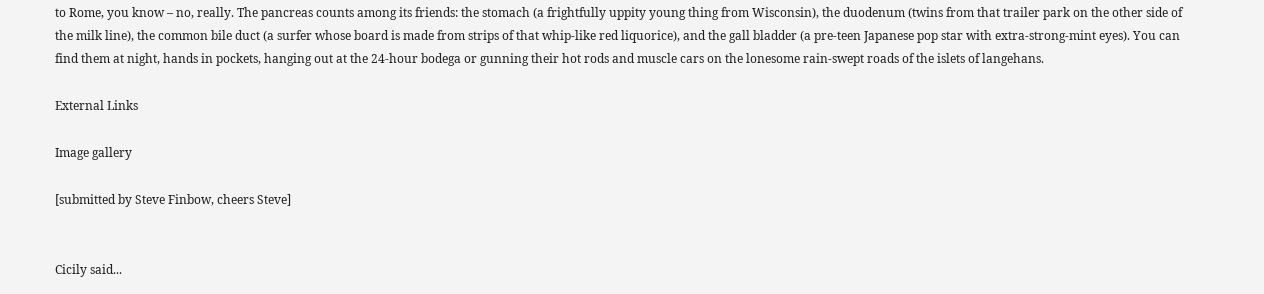to Rome, you know – no, really. The pancreas counts among its friends: the stomach (a frightfully uppity young thing from Wisconsin), the duodenum (twins from that trailer park on the other side of the milk line), the common bile duct (a surfer whose board is made from strips of that whip-like red liquorice), and the gall bladder (a pre-teen Japanese pop star with extra-strong-mint eyes). You can find them at night, hands in pockets, hanging out at the 24-hour bodega or gunning their hot rods and muscle cars on the lonesome rain-swept roads of the islets of langehans.

External Links

Image gallery

[submitted by Steve Finbow, cheers Steve]


Cicily said...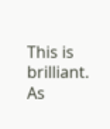This is brilliant. As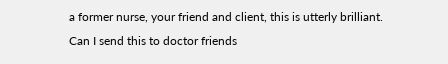a former nurse, your friend and client, this is utterly brilliant. Can I send this to doctor friends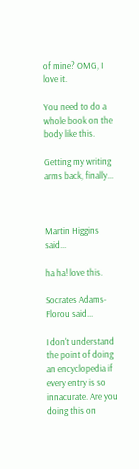of mine? OMG, I love it.

You need to do a whole book on the body like this.

Getting my writing arms back, finally...



Martin Higgins said...

ha ha! love this.

Socrates Adams-Florou said...

I don't understand the point of doing an encyclopedia if every entry is so innacurate. Are you doing this on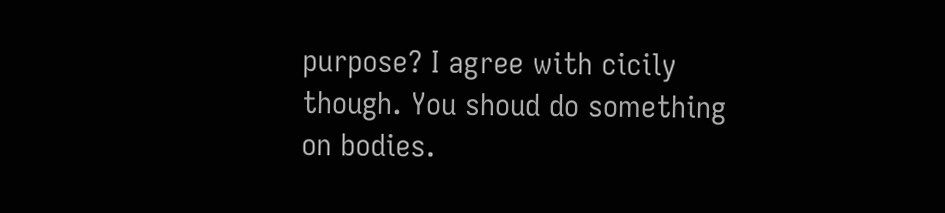purpose? I agree with cicily though. You shoud do something on bodies.